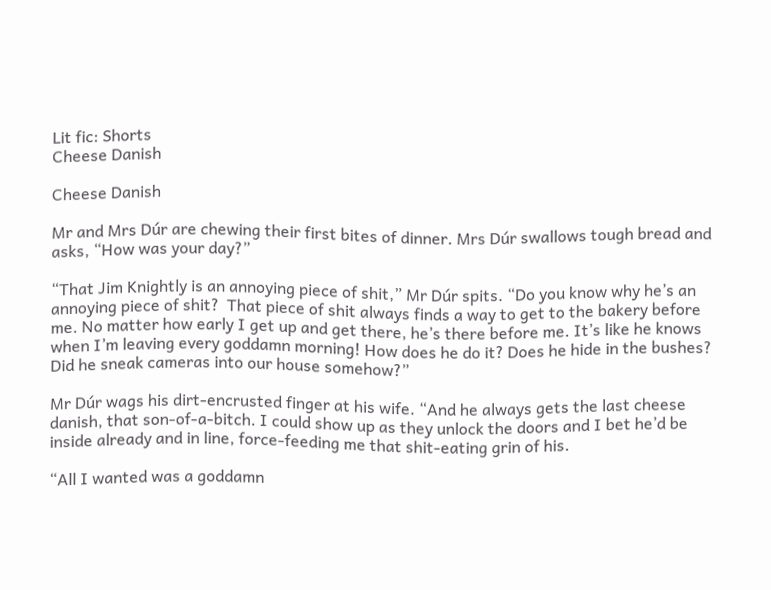Lit fic: Shorts
Cheese Danish

Cheese Danish

Mr and Mrs Dúr are chewing their first bites of dinner. Mrs Dúr swallows tough bread and asks, “How was your day?”

“That Jim Knightly is an annoying piece of shit,” Mr Dúr spits. “Do you know why he’s an annoying piece of shit?  That piece of shit always finds a way to get to the bakery before me. No matter how early I get up and get there, he’s there before me. It’s like he knows when I’m leaving every goddamn morning! How does he do it? Does he hide in the bushes? Did he sneak cameras into our house somehow?”

Mr Dúr wags his dirt-encrusted finger at his wife. “And he always gets the last cheese danish, that son-of-a-bitch. I could show up as they unlock the doors and I bet he’d be inside already and in line, force-feeding me that shit-eating grin of his.

“All I wanted was a goddamn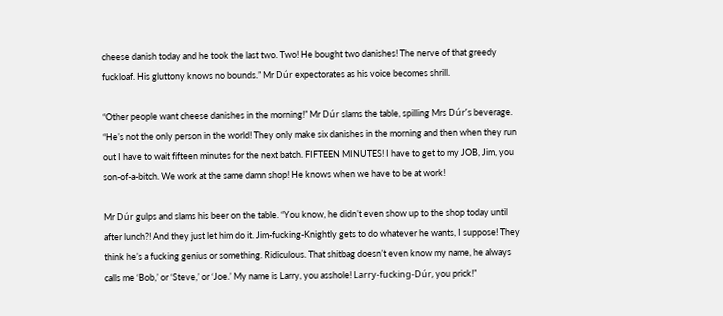cheese danish today and he took the last two. Two! He bought two danishes! The nerve of that greedy fuckloaf. His gluttony knows no bounds.” Mr Dúr expectorates as his voice becomes shrill.

“Other people want cheese danishes in the morning!” Mr Dúr slams the table, spilling Mrs Dúr’s beverage. “He’s not the only person in the world! They only make six danishes in the morning and then when they run out I have to wait fifteen minutes for the next batch. FIFTEEN MINUTES! I have to get to my JOB, Jim, you son-of-a-bitch. We work at the same damn shop! He knows when we have to be at work!

Mr Dúr gulps and slams his beer on the table. “You know, he didn’t even show up to the shop today until after lunch?! And they just let him do it. Jim-fucking-Knightly gets to do whatever he wants, I suppose! They think he’s a fucking genius or something. Ridiculous. That shitbag doesn’t even know my name, he always calls me ‘Bob,’ or ‘Steve,’ or ‘Joe.’ My name is Larry, you asshole! Larry-fucking-Dúr, you prick!”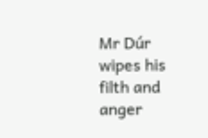Mr Dúr wipes his filth and anger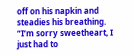off on his napkin and steadies his breathing. “I’m sorry sweetheart, I just had to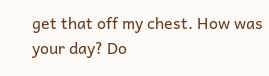get that off my chest. How was your day? Do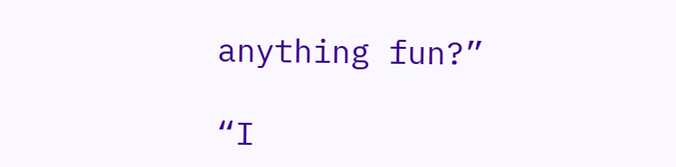anything fun?”

“I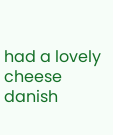had a lovely cheese danish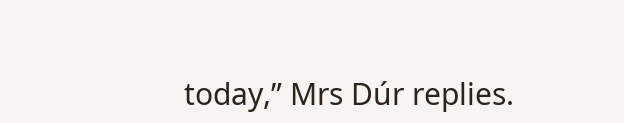today,” Mrs Dúr replies.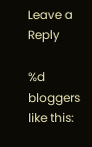Leave a Reply

%d bloggers like this: